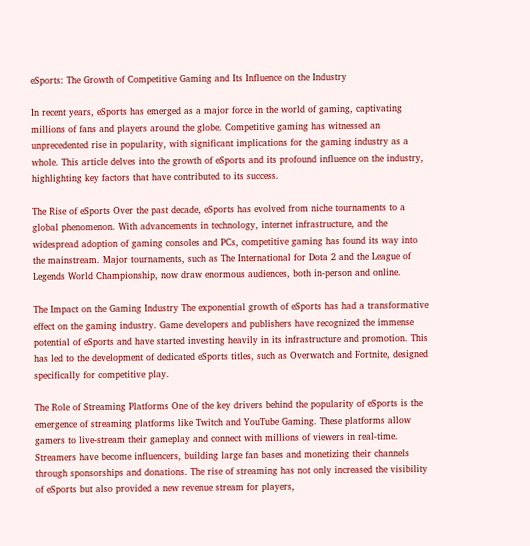eSports: The Growth of Competitive Gaming and Its Influence on the Industry

In recent years, eSports has emerged as a major force in the world of gaming, captivating millions of fans and players around the globe. Competitive gaming has witnessed an unprecedented rise in popularity, with significant implications for the gaming industry as a whole. This article delves into the growth of eSports and its profound influence on the industry, highlighting key factors that have contributed to its success.

The Rise of eSports Over the past decade, eSports has evolved from niche tournaments to a global phenomenon. With advancements in technology, internet infrastructure, and the widespread adoption of gaming consoles and PCs, competitive gaming has found its way into the mainstream. Major tournaments, such as The International for Dota 2 and the League of Legends World Championship, now draw enormous audiences, both in-person and online.

The Impact on the Gaming Industry The exponential growth of eSports has had a transformative effect on the gaming industry. Game developers and publishers have recognized the immense potential of eSports and have started investing heavily in its infrastructure and promotion. This has led to the development of dedicated eSports titles, such as Overwatch and Fortnite, designed specifically for competitive play.

The Role of Streaming Platforms One of the key drivers behind the popularity of eSports is the emergence of streaming platforms like Twitch and YouTube Gaming. These platforms allow gamers to live-stream their gameplay and connect with millions of viewers in real-time. Streamers have become influencers, building large fan bases and monetizing their channels through sponsorships and donations. The rise of streaming has not only increased the visibility of eSports but also provided a new revenue stream for players,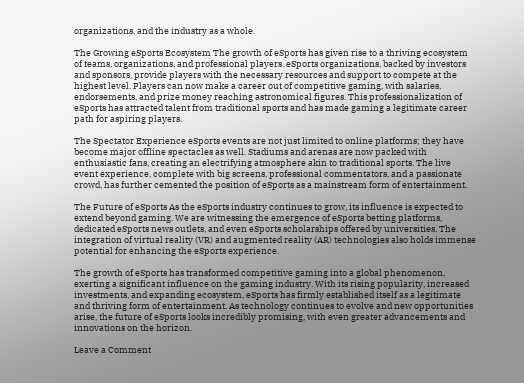organizations, and the industry as a whole.

The Growing eSports Ecosystem The growth of eSports has given rise to a thriving ecosystem of teams, organizations, and professional players. eSports organizations, backed by investors and sponsors, provide players with the necessary resources and support to compete at the highest level. Players can now make a career out of competitive gaming, with salaries, endorsements, and prize money reaching astronomical figures. This professionalization of eSports has attracted talent from traditional sports and has made gaming a legitimate career path for aspiring players.

The Spectator Experience eSports events are not just limited to online platforms; they have become major offline spectacles as well. Stadiums and arenas are now packed with enthusiastic fans, creating an electrifying atmosphere akin to traditional sports. The live event experience, complete with big screens, professional commentators, and a passionate crowd, has further cemented the position of eSports as a mainstream form of entertainment.

The Future of eSports As the eSports industry continues to grow, its influence is expected to extend beyond gaming. We are witnessing the emergence of eSports betting platforms, dedicated eSports news outlets, and even eSports scholarships offered by universities. The integration of virtual reality (VR) and augmented reality (AR) technologies also holds immense potential for enhancing the eSports experience.

The growth of eSports has transformed competitive gaming into a global phenomenon, exerting a significant influence on the gaming industry. With its rising popularity, increased investments, and expanding ecosystem, eSports has firmly established itself as a legitimate and thriving form of entertainment. As technology continues to evolve and new opportunities arise, the future of eSports looks incredibly promising, with even greater advancements and innovations on the horizon.

Leave a Comment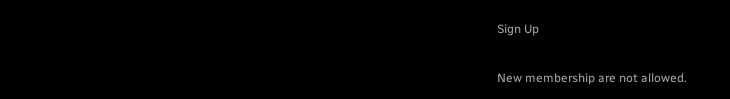Sign Up

New membership are not allowed.